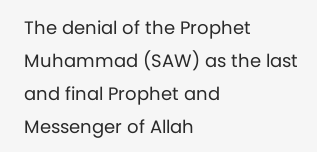The denial of the Prophet Muhammad (SAW) as the last and final Prophet and Messenger of Allah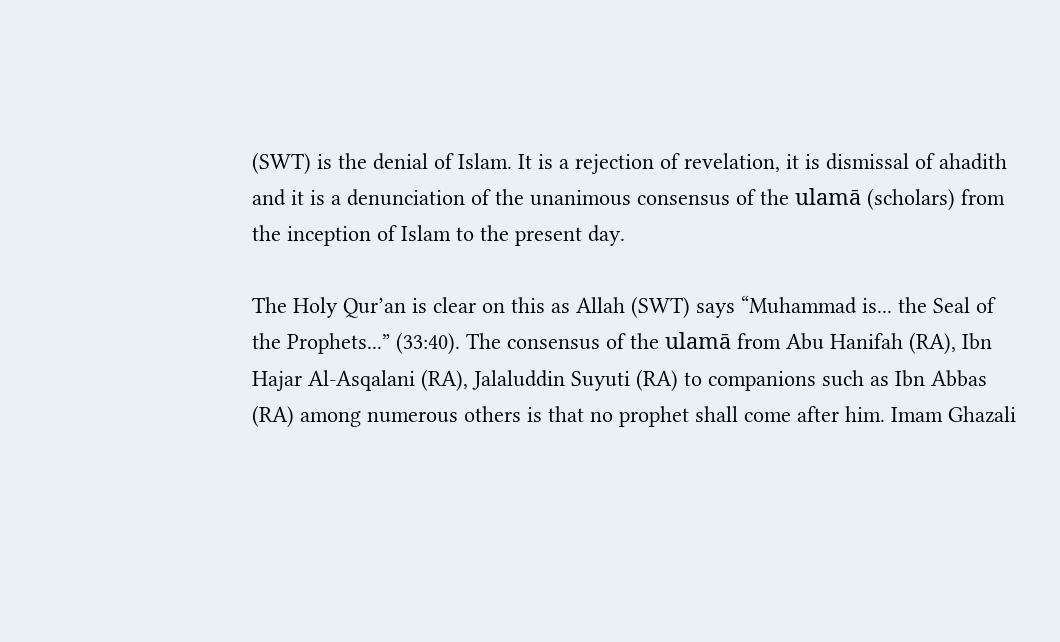(SWT) is the denial of Islam. It is a rejection of revelation, it is dismissal of ahadith and it is a denunciation of the unanimous consensus of the ulamā (scholars) from the inception of Islam to the present day.

The Holy Qur’an is clear on this as Allah (SWT) says “Muhammad is... the Seal of the Prophets...” (33:40). The consensus of the ulamā from Abu Hanifah (RA), Ibn Hajar Al-Asqalani (RA), Jalaluddin Suyuti (RA) to companions such as Ibn Abbas (RA) among numerous others is that no prophet shall come after him. Imam Ghazali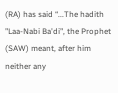(RA) has said “...The hadith "Laa-Nabi Ba'di", the Prophet (SAW) meant, after him neither any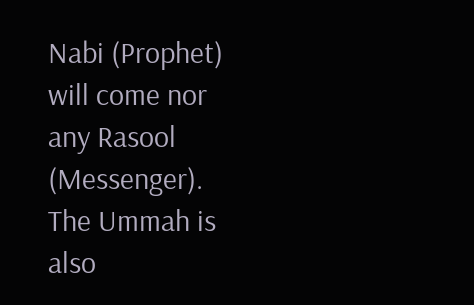Nabi (Prophet) will come nor any Rasool (Messenger).  The Ummah is also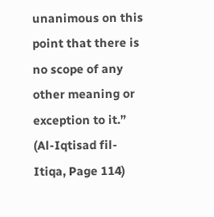unanimous on this point that there is no scope of any other meaning or exception to it.” (Al-Iqtisad fil-Itiqa, Page 114)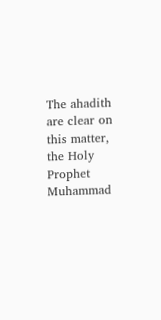The ahadith are clear on this matter, the Holy Prophet Muhammad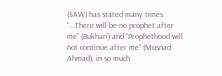(SAW) has stated many times “...There will be no prophet after me” (Bukhari) and “Prophethood will not continue after me” (Musnad Ahmad), in so much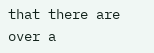that there are over a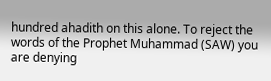hundred ahadith on this alone. To reject the words of the Prophet Muhammad (SAW) you are denying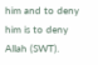him and to deny him is to deny Allah (SWT).